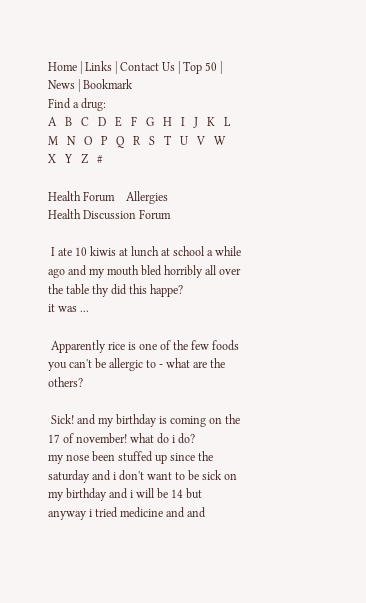Home | Links | Contact Us | Top 50 | News | Bookmark
Find a drug:
A   B   C   D   E   F   G   H   I   J   K   L   M   N   O   P   Q   R   S   T   U   V   W   X   Y   Z   #

Health Forum    Allergies
Health Discussion Forum

 I ate 10 kiwis at lunch at school a while ago and my mouth bled horribly all over the table thy did this happe?
it was ...

 Apparently rice is one of the few foods you can't be allergic to - what are the others?

 Sick! and my birthday is coming on the 17 of november! what do i do?
my nose been stuffed up since the saturday and i don't want to be sick on my birthday and i will be 14 but anyway i tried medicine and and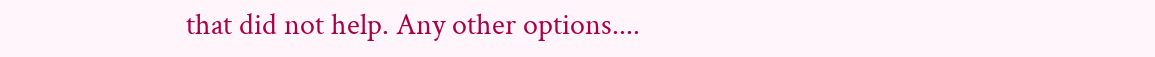that did not help. Any other options....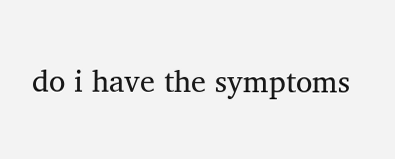do i have the symptoms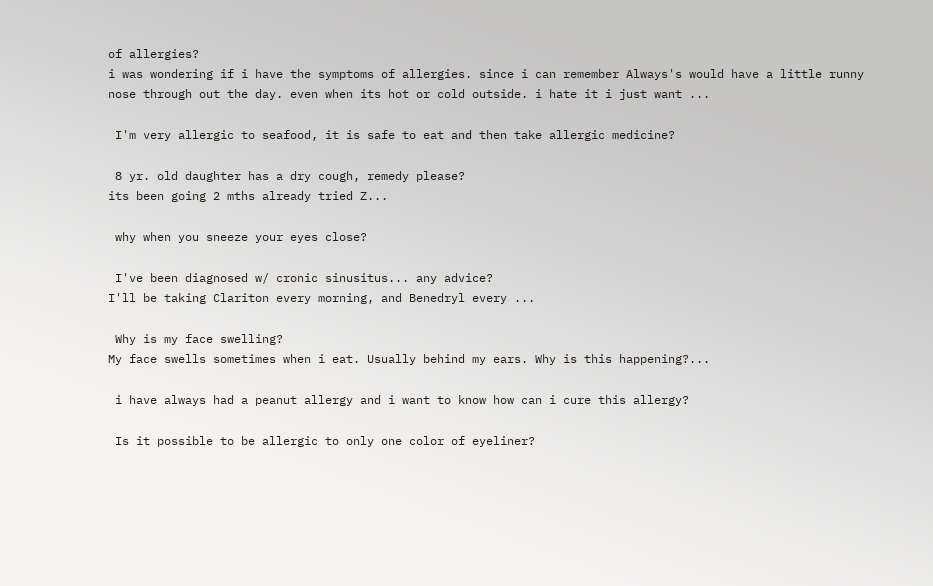of allergies?
i was wondering if i have the symptoms of allergies. since i can remember Always's would have a little runny nose through out the day. even when its hot or cold outside. i hate it i just want ...

 I'm very allergic to seafood, it is safe to eat and then take allergic medicine?

 8 yr. old daughter has a dry cough, remedy please?
its been going 2 mths already tried Z...

 why when you sneeze your eyes close?

 I've been diagnosed w/ cronic sinusitus... any advice?
I'll be taking Clariton every morning, and Benedryl every ...

 Why is my face swelling?
My face swells sometimes when i eat. Usually behind my ears. Why is this happening?...

 i have always had a peanut allergy and i want to know how can i cure this allergy?

 Is it possible to be allergic to only one color of eyeliner?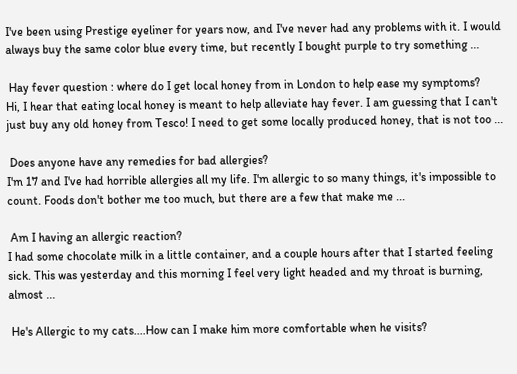I've been using Prestige eyeliner for years now, and I've never had any problems with it. I would always buy the same color blue every time, but recently I bought purple to try something ...

 Hay fever question : where do I get local honey from in London to help ease my symptoms?
Hi, I hear that eating local honey is meant to help alleviate hay fever. I am guessing that I can't just buy any old honey from Tesco! I need to get some locally produced honey, that is not too ...

 Does anyone have any remedies for bad allergies?
I'm 17 and I've had horrible allergies all my life. I'm allergic to so many things, it's impossible to count. Foods don't bother me too much, but there are a few that make me ...

 Am I having an allergic reaction?
I had some chocolate milk in a little container, and a couple hours after that I started feeling sick. This was yesterday and this morning I feel very light headed and my throat is burning, almost ...

 He's Allergic to my cats....How can I make him more comfortable when he visits?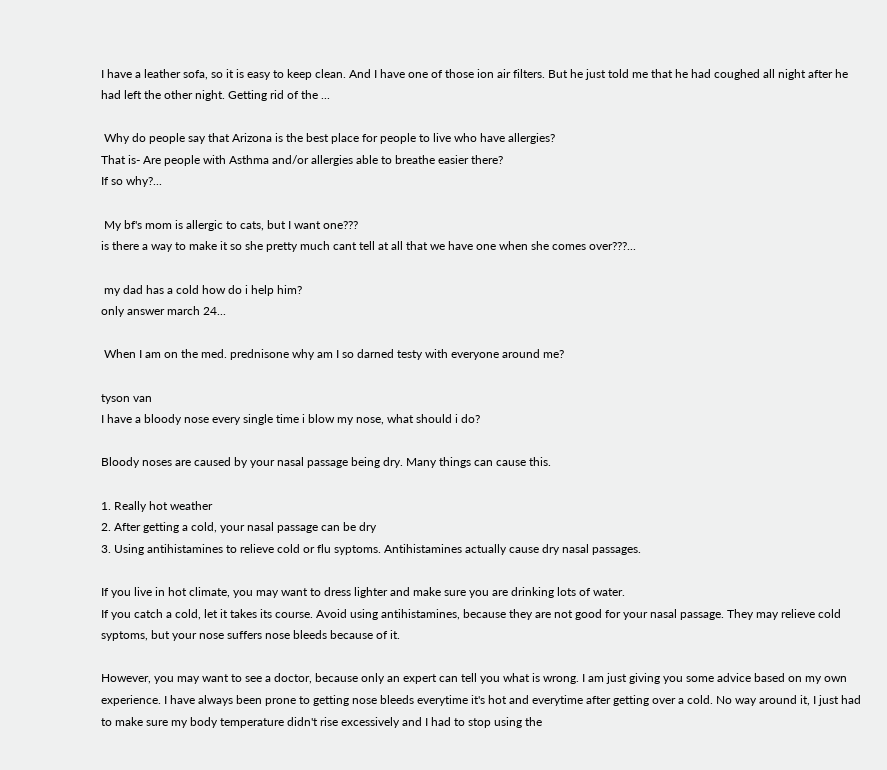I have a leather sofa, so it is easy to keep clean. And I have one of those ion air filters. But he just told me that he had coughed all night after he had left the other night. Getting rid of the ...

 Why do people say that Arizona is the best place for people to live who have allergies?
That is- Are people with Asthma and/or allergies able to breathe easier there?
If so why?...

 My bf's mom is allergic to cats, but I want one???
is there a way to make it so she pretty much cant tell at all that we have one when she comes over???...

 my dad has a cold how do i help him?
only answer march 24...

 When I am on the med. prednisone why am I so darned testy with everyone around me?

tyson van
I have a bloody nose every single time i blow my nose, what should i do?

Bloody noses are caused by your nasal passage being dry. Many things can cause this.

1. Really hot weather
2. After getting a cold, your nasal passage can be dry
3. Using antihistamines to relieve cold or flu syptoms. Antihistamines actually cause dry nasal passages.

If you live in hot climate, you may want to dress lighter and make sure you are drinking lots of water.
If you catch a cold, let it takes its course. Avoid using antihistamines, because they are not good for your nasal passage. They may relieve cold syptoms, but your nose suffers nose bleeds because of it.

However, you may want to see a doctor, because only an expert can tell you what is wrong. I am just giving you some advice based on my own experience. I have always been prone to getting nose bleeds everytime it's hot and everytime after getting over a cold. No way around it, I just had to make sure my body temperature didn't rise excessively and I had to stop using the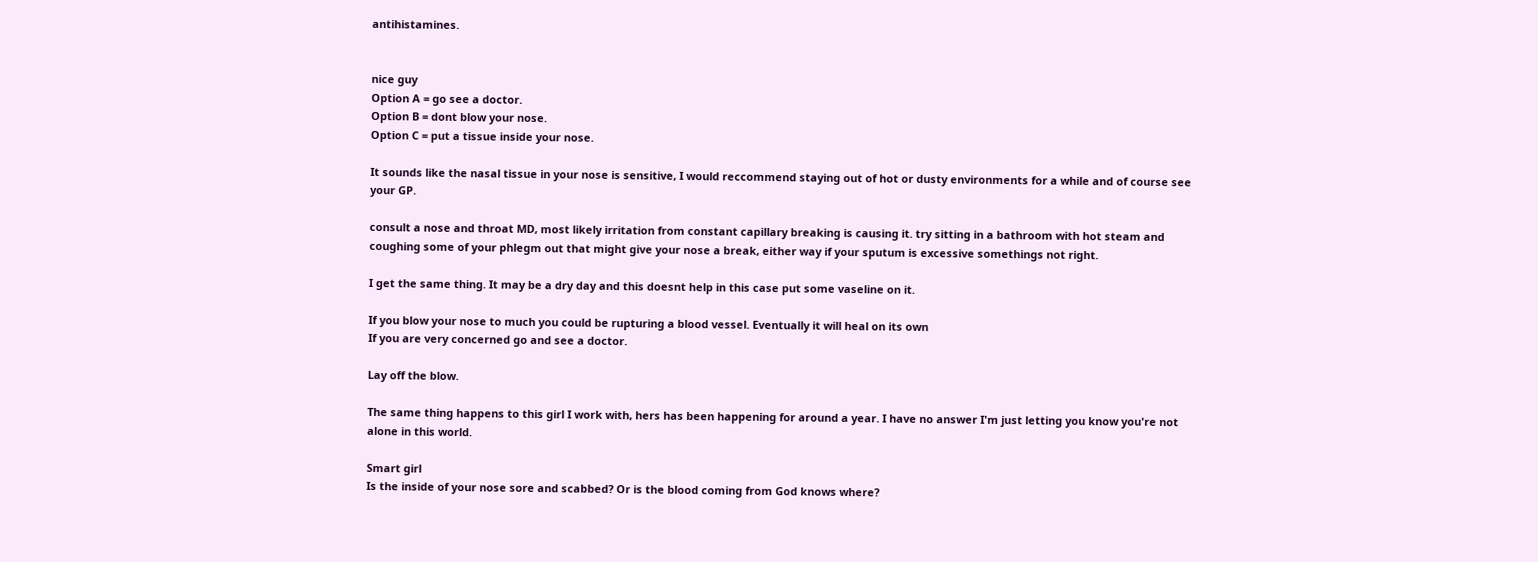antihistamines.


nice guy
Option A = go see a doctor.
Option B = dont blow your nose.
Option C = put a tissue inside your nose.

It sounds like the nasal tissue in your nose is sensitive, I would reccommend staying out of hot or dusty environments for a while and of course see your GP.

consult a nose and throat MD, most likely irritation from constant capillary breaking is causing it. try sitting in a bathroom with hot steam and coughing some of your phlegm out that might give your nose a break, either way if your sputum is excessive somethings not right.

I get the same thing. It may be a dry day and this doesnt help in this case put some vaseline on it.

If you blow your nose to much you could be rupturing a blood vessel. Eventually it will heal on its own
If you are very concerned go and see a doctor.

Lay off the blow.

The same thing happens to this girl I work with, hers has been happening for around a year. I have no answer I'm just letting you know you're not alone in this world.

Smart girl
Is the inside of your nose sore and scabbed? Or is the blood coming from God knows where?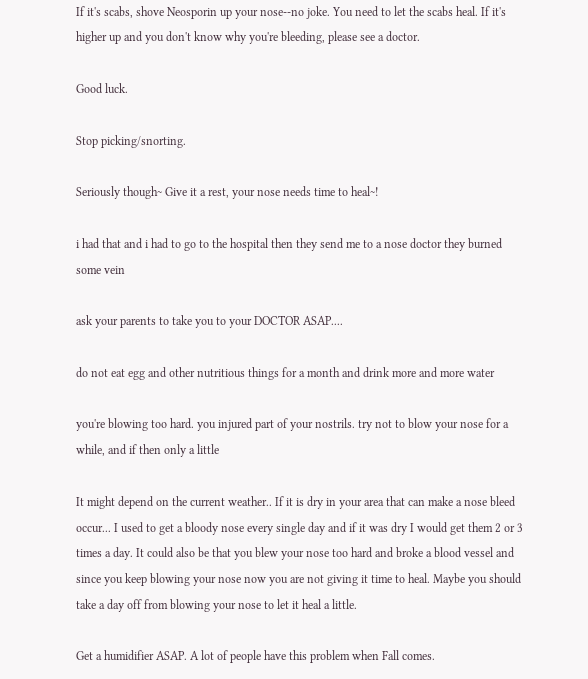If it's scabs, shove Neosporin up your nose--no joke. You need to let the scabs heal. If it's higher up and you don't know why you're bleeding, please see a doctor.

Good luck.

Stop picking/snorting.

Seriously though~ Give it a rest, your nose needs time to heal~!

i had that and i had to go to the hospital then they send me to a nose doctor they burned some vein

ask your parents to take you to your DOCTOR ASAP....

do not eat egg and other nutritious things for a month and drink more and more water

you're blowing too hard. you injured part of your nostrils. try not to blow your nose for a while, and if then only a little

It might depend on the current weather.. If it is dry in your area that can make a nose bleed occur... I used to get a bloody nose every single day and if it was dry I would get them 2 or 3 times a day. It could also be that you blew your nose too hard and broke a blood vessel and since you keep blowing your nose now you are not giving it time to heal. Maybe you should take a day off from blowing your nose to let it heal a little.

Get a humidifier ASAP. A lot of people have this problem when Fall comes.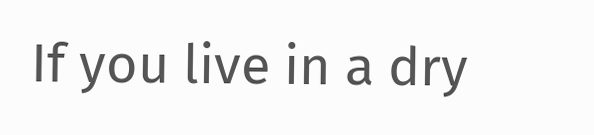If you live in a dry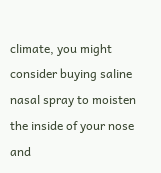climate, you might consider buying saline nasal spray to moisten the inside of your nose and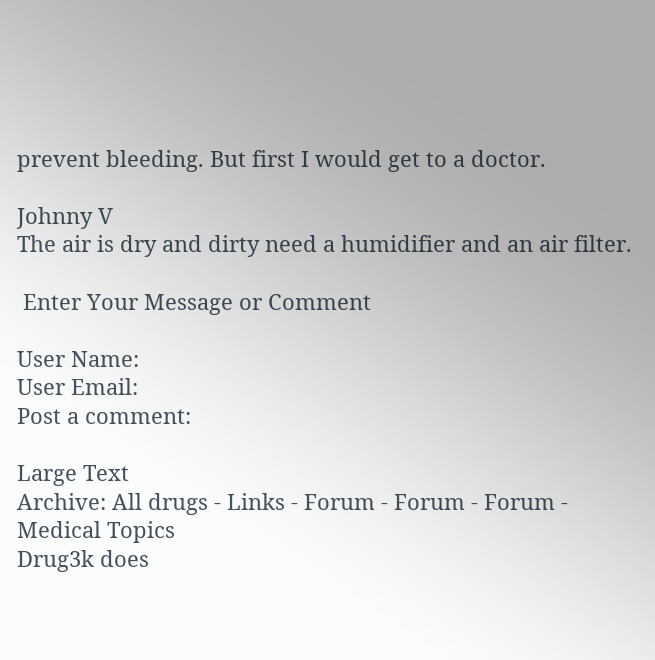prevent bleeding. But first I would get to a doctor.

Johnny V
The air is dry and dirty need a humidifier and an air filter.

 Enter Your Message or Comment

User Name:
User Email:
Post a comment:

Large Text
Archive: All drugs - Links - Forum - Forum - Forum - Medical Topics
Drug3k does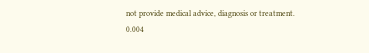not provide medical advice, diagnosis or treatment. 0.004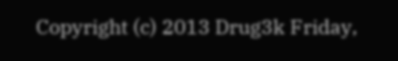Copyright (c) 2013 Drug3k Friday,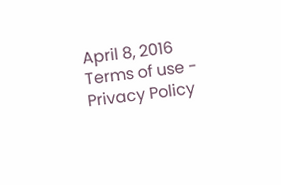April 8, 2016
Terms of use - Privacy Policy